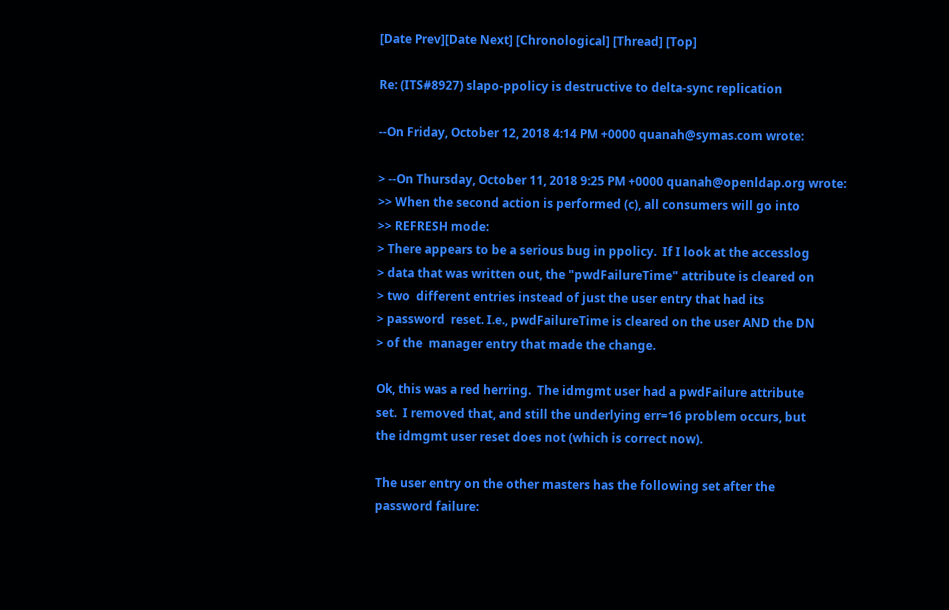[Date Prev][Date Next] [Chronological] [Thread] [Top]

Re: (ITS#8927) slapo-ppolicy is destructive to delta-sync replication

--On Friday, October 12, 2018 4:14 PM +0000 quanah@symas.com wrote:

> --On Thursday, October 11, 2018 9:25 PM +0000 quanah@openldap.org wrote:
>> When the second action is performed (c), all consumers will go into
>> REFRESH mode:
> There appears to be a serious bug in ppolicy.  If I look at the accesslog
> data that was written out, the "pwdFailureTime" attribute is cleared on
> two  different entries instead of just the user entry that had its
> password  reset. I.e., pwdFailureTime is cleared on the user AND the DN
> of the  manager entry that made the change.

Ok, this was a red herring.  The idmgmt user had a pwdFailure attribute
set.  I removed that, and still the underlying err=16 problem occurs, but
the idmgmt user reset does not (which is correct now).

The user entry on the other masters has the following set after the
password failure: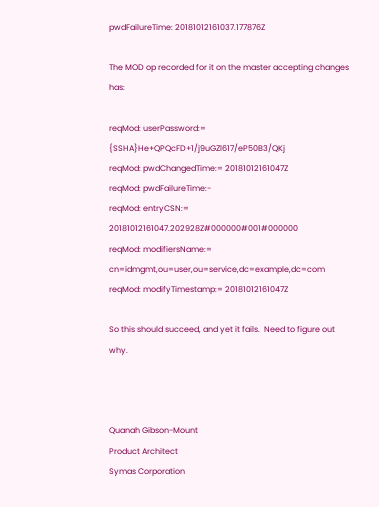pwdFailureTime: 20181012161037.177876Z

The MOD op recorded for it on the master accepting changes has:

reqMod: userPassword:= {SSHA}He+QPQcFD+1/j9uGZl617/eP50B3/QKj
reqMod: pwdChangedTime:= 20181012161047Z
reqMod: pwdFailureTime:-
reqMod: entryCSN:= 20181012161047.202928Z#000000#001#000000
reqMod: modifiersName:= cn=idmgmt,ou=user,ou=service,dc=example,dc=com
reqMod: modifyTimestamp:= 20181012161047Z

So this should succeed, and yet it fails.  Need to figure out why.



Quanah Gibson-Mount
Product Architect
Symas Corporation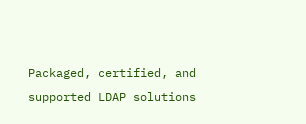Packaged, certified, and supported LDAP solutions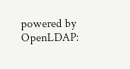powered by OpenLDAP: